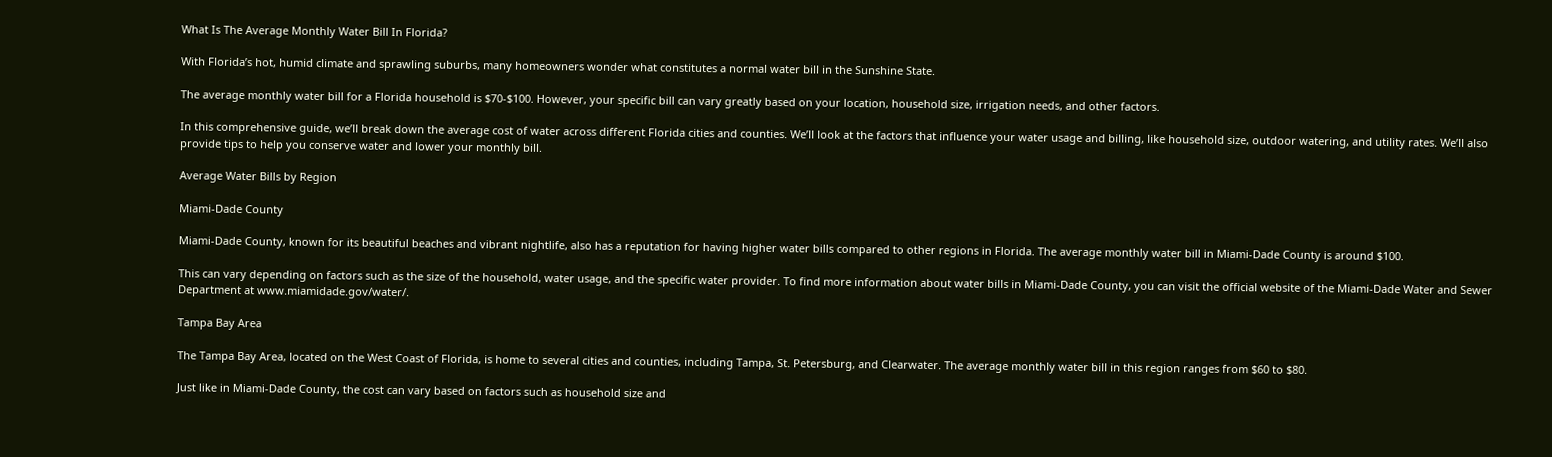What Is The Average Monthly Water Bill In Florida?

With Florida’s hot, humid climate and sprawling suburbs, many homeowners wonder what constitutes a normal water bill in the Sunshine State.

The average monthly water bill for a Florida household is $70-$100. However, your specific bill can vary greatly based on your location, household size, irrigation needs, and other factors.

In this comprehensive guide, we’ll break down the average cost of water across different Florida cities and counties. We’ll look at the factors that influence your water usage and billing, like household size, outdoor watering, and utility rates. We’ll also provide tips to help you conserve water and lower your monthly bill.

Average Water Bills by Region

Miami-Dade County

Miami-Dade County, known for its beautiful beaches and vibrant nightlife, also has a reputation for having higher water bills compared to other regions in Florida. The average monthly water bill in Miami-Dade County is around $100.

This can vary depending on factors such as the size of the household, water usage, and the specific water provider. To find more information about water bills in Miami-Dade County, you can visit the official website of the Miami-Dade Water and Sewer Department at www.miamidade.gov/water/.

Tampa Bay Area

The Tampa Bay Area, located on the West Coast of Florida, is home to several cities and counties, including Tampa, St. Petersburg, and Clearwater. The average monthly water bill in this region ranges from $60 to $80.

Just like in Miami-Dade County, the cost can vary based on factors such as household size and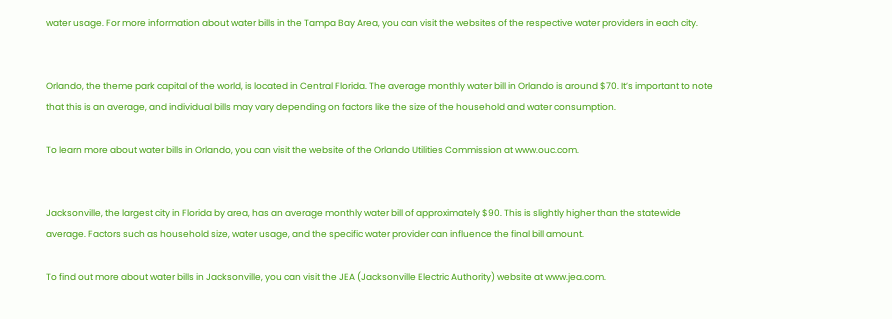water usage. For more information about water bills in the Tampa Bay Area, you can visit the websites of the respective water providers in each city.


Orlando, the theme park capital of the world, is located in Central Florida. The average monthly water bill in Orlando is around $70. It’s important to note that this is an average, and individual bills may vary depending on factors like the size of the household and water consumption.

To learn more about water bills in Orlando, you can visit the website of the Orlando Utilities Commission at www.ouc.com.


Jacksonville, the largest city in Florida by area, has an average monthly water bill of approximately $90. This is slightly higher than the statewide average. Factors such as household size, water usage, and the specific water provider can influence the final bill amount.

To find out more about water bills in Jacksonville, you can visit the JEA (Jacksonville Electric Authority) website at www.jea.com.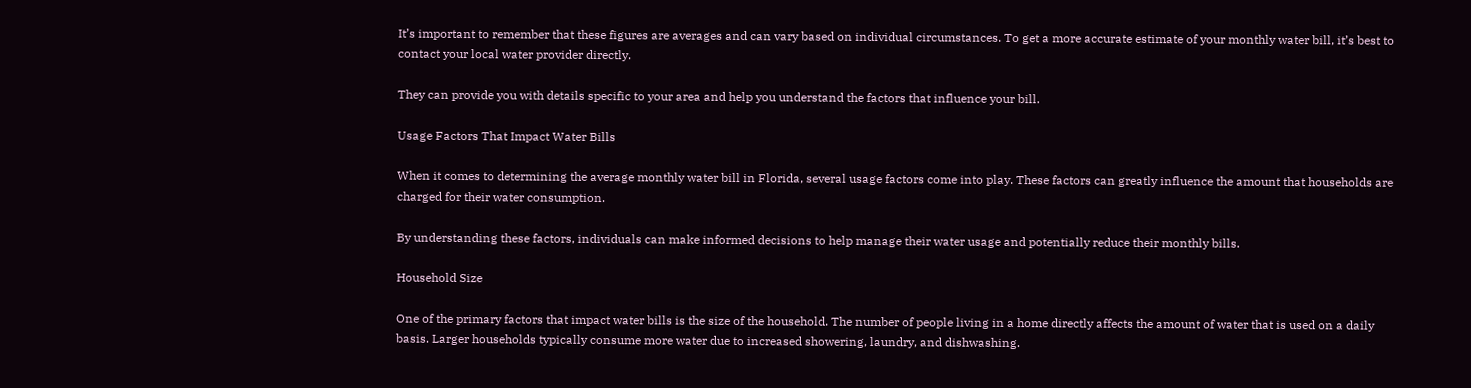It’s important to remember that these figures are averages and can vary based on individual circumstances. To get a more accurate estimate of your monthly water bill, it’s best to contact your local water provider directly.

They can provide you with details specific to your area and help you understand the factors that influence your bill.

Usage Factors That Impact Water Bills

When it comes to determining the average monthly water bill in Florida, several usage factors come into play. These factors can greatly influence the amount that households are charged for their water consumption.

By understanding these factors, individuals can make informed decisions to help manage their water usage and potentially reduce their monthly bills.

Household Size

One of the primary factors that impact water bills is the size of the household. The number of people living in a home directly affects the amount of water that is used on a daily basis. Larger households typically consume more water due to increased showering, laundry, and dishwashing.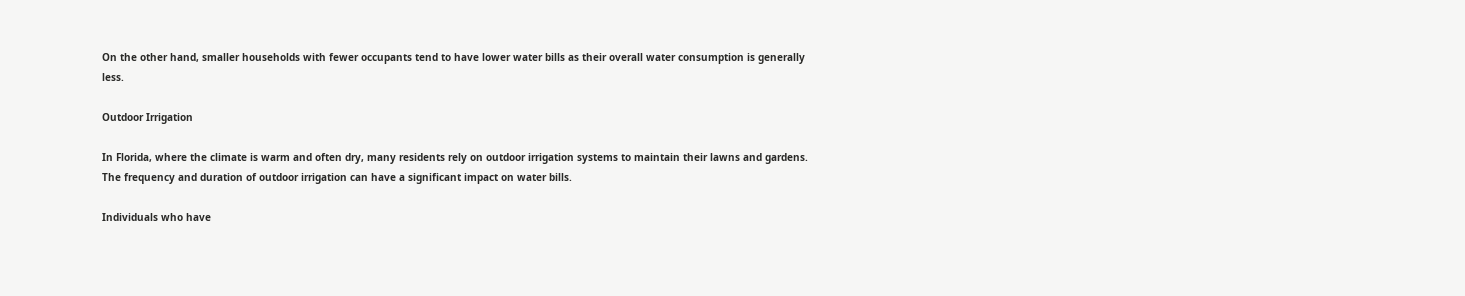On the other hand, smaller households with fewer occupants tend to have lower water bills as their overall water consumption is generally less.

Outdoor Irrigation

In Florida, where the climate is warm and often dry, many residents rely on outdoor irrigation systems to maintain their lawns and gardens. The frequency and duration of outdoor irrigation can have a significant impact on water bills.

Individuals who have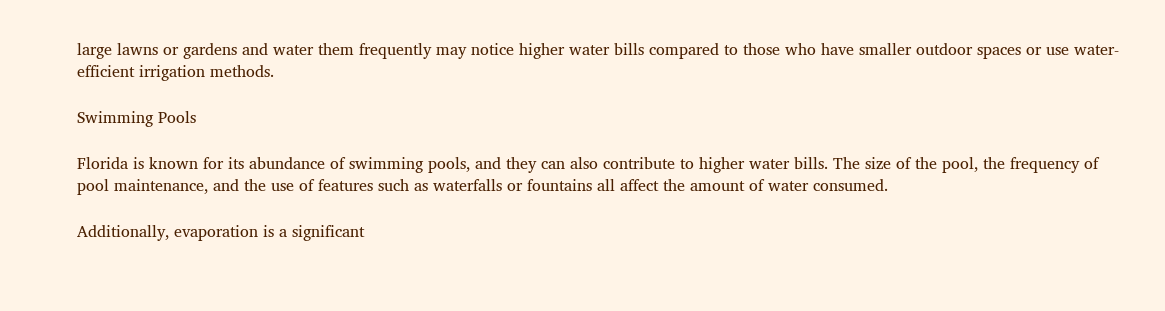large lawns or gardens and water them frequently may notice higher water bills compared to those who have smaller outdoor spaces or use water-efficient irrigation methods.

Swimming Pools

Florida is known for its abundance of swimming pools, and they can also contribute to higher water bills. The size of the pool, the frequency of pool maintenance, and the use of features such as waterfalls or fountains all affect the amount of water consumed.

Additionally, evaporation is a significant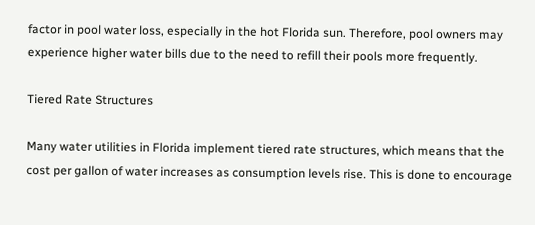factor in pool water loss, especially in the hot Florida sun. Therefore, pool owners may experience higher water bills due to the need to refill their pools more frequently.

Tiered Rate Structures

Many water utilities in Florida implement tiered rate structures, which means that the cost per gallon of water increases as consumption levels rise. This is done to encourage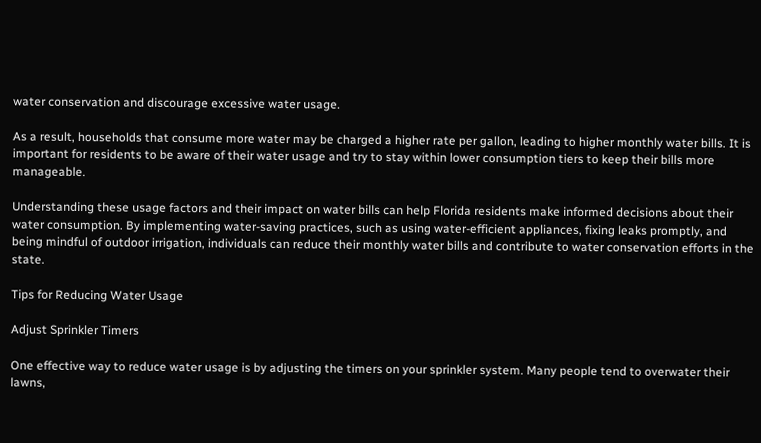water conservation and discourage excessive water usage.

As a result, households that consume more water may be charged a higher rate per gallon, leading to higher monthly water bills. It is important for residents to be aware of their water usage and try to stay within lower consumption tiers to keep their bills more manageable.

Understanding these usage factors and their impact on water bills can help Florida residents make informed decisions about their water consumption. By implementing water-saving practices, such as using water-efficient appliances, fixing leaks promptly, and being mindful of outdoor irrigation, individuals can reduce their monthly water bills and contribute to water conservation efforts in the state.

Tips for Reducing Water Usage

Adjust Sprinkler Timers

One effective way to reduce water usage is by adjusting the timers on your sprinkler system. Many people tend to overwater their lawns,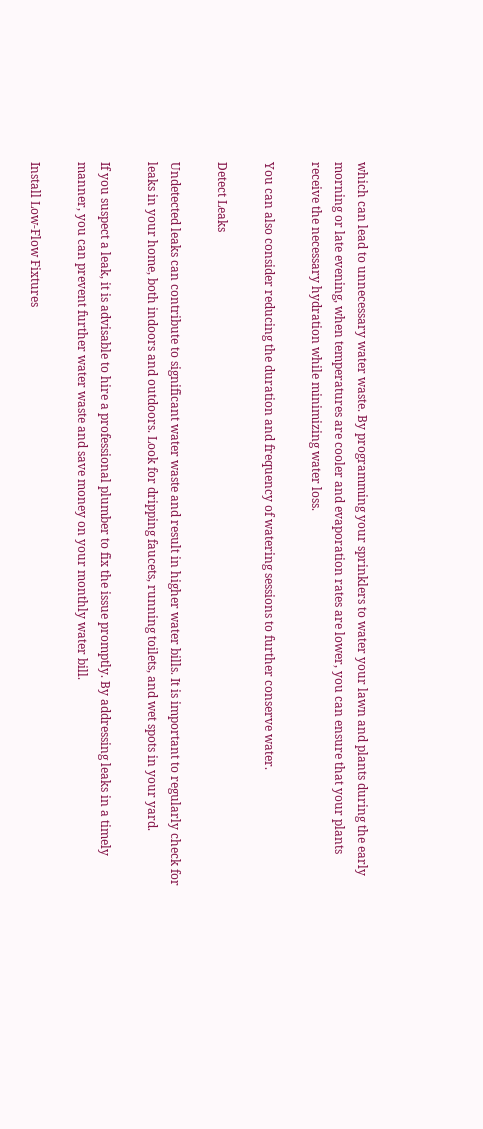which can lead to unnecessary water waste. By programming your sprinklers to water your lawn and plants during the early morning or late evening, when temperatures are cooler and evaporation rates are lower, you can ensure that your plants receive the necessary hydration while minimizing water loss.

You can also consider reducing the duration and frequency of watering sessions to further conserve water.

Detect Leaks

Undetected leaks can contribute to significant water waste and result in higher water bills. It is important to regularly check for leaks in your home, both indoors and outdoors. Look for dripping faucets, running toilets, and wet spots in your yard.

If you suspect a leak, it is advisable to hire a professional plumber to fix the issue promptly. By addressing leaks in a timely manner, you can prevent further water waste and save money on your monthly water bill.

Install Low-Flow Fixtures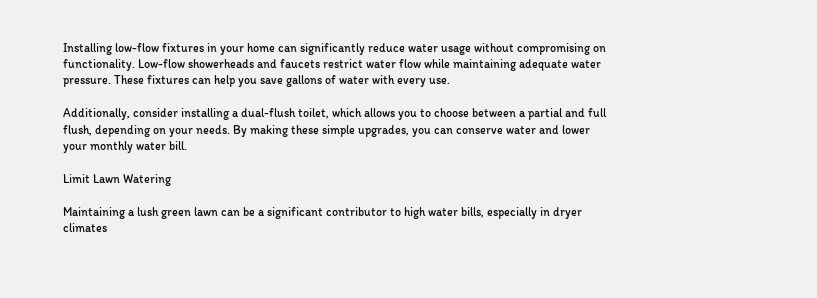Installing low-flow fixtures in your home can significantly reduce water usage without compromising on functionality. Low-flow showerheads and faucets restrict water flow while maintaining adequate water pressure. These fixtures can help you save gallons of water with every use.

Additionally, consider installing a dual-flush toilet, which allows you to choose between a partial and full flush, depending on your needs. By making these simple upgrades, you can conserve water and lower your monthly water bill.

Limit Lawn Watering

Maintaining a lush green lawn can be a significant contributor to high water bills, especially in dryer climates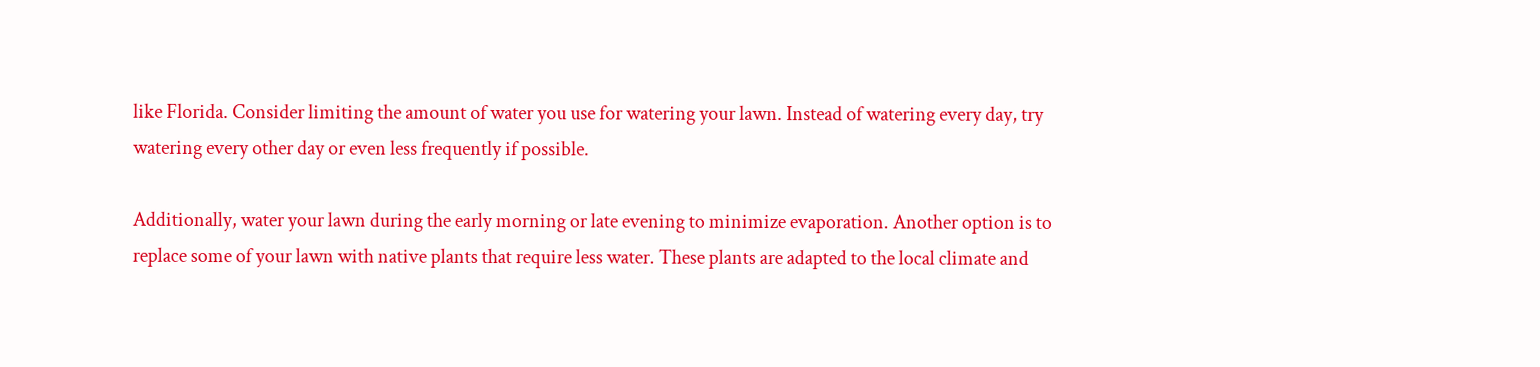like Florida. Consider limiting the amount of water you use for watering your lawn. Instead of watering every day, try watering every other day or even less frequently if possible.

Additionally, water your lawn during the early morning or late evening to minimize evaporation. Another option is to replace some of your lawn with native plants that require less water. These plants are adapted to the local climate and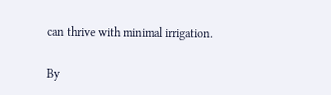can thrive with minimal irrigation.

By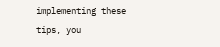implementing these tips, you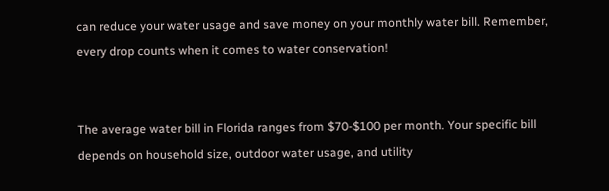can reduce your water usage and save money on your monthly water bill. Remember, every drop counts when it comes to water conservation!


The average water bill in Florida ranges from $70-$100 per month. Your specific bill depends on household size, outdoor water usage, and utility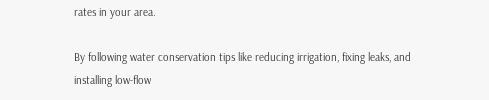rates in your area.

By following water conservation tips like reducing irrigation, fixing leaks, and installing low-flow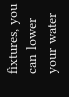fixtures, you can lower your water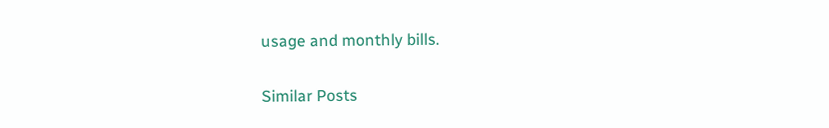usage and monthly bills.

Similar Posts